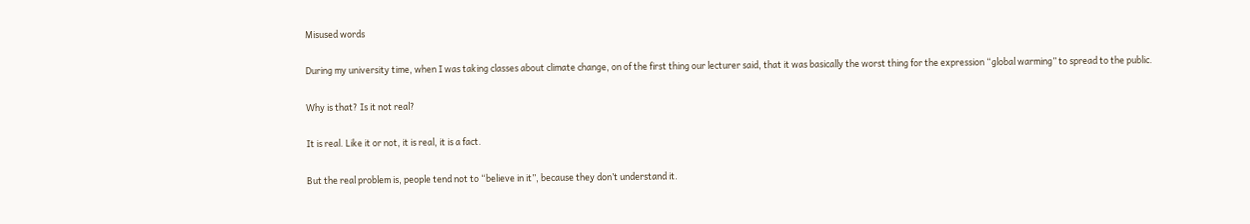Misused words

During my university time, when I was taking classes about climate change, on of the first thing our lecturer said, that it was basically the worst thing for the expression “global warming” to spread to the public.

Why is that? Is it not real?

It is real. Like it or not, it is real, it is a fact.

But the real problem is, people tend not to “believe in it”, because they don’t understand it.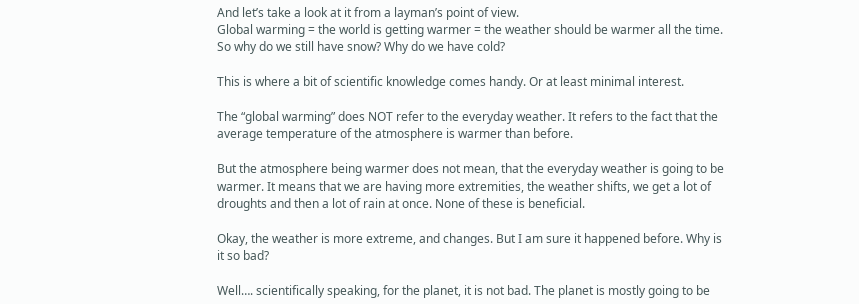And let’s take a look at it from a layman’s point of view.
Global warming = the world is getting warmer = the weather should be warmer all the time. So why do we still have snow? Why do we have cold?

This is where a bit of scientific knowledge comes handy. Or at least minimal interest.

The “global warming” does NOT refer to the everyday weather. It refers to the fact that the average temperature of the atmosphere is warmer than before.

But the atmosphere being warmer does not mean, that the everyday weather is going to be warmer. It means that we are having more extremities, the weather shifts, we get a lot of droughts and then a lot of rain at once. None of these is beneficial.

Okay, the weather is more extreme, and changes. But I am sure it happened before. Why is it so bad?

Well…. scientifically speaking, for the planet, it is not bad. The planet is mostly going to be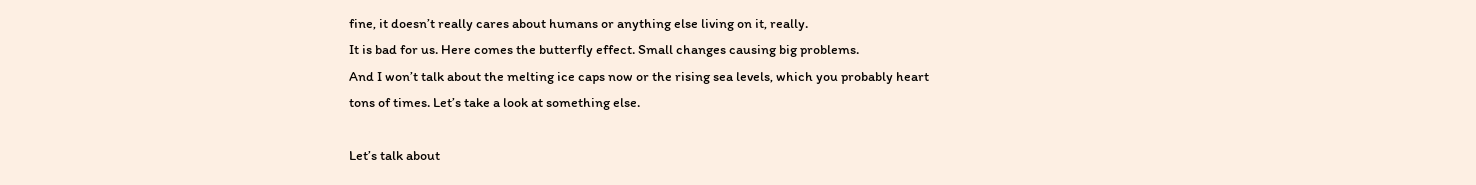fine, it doesn’t really cares about humans or anything else living on it, really.
It is bad for us. Here comes the butterfly effect. Small changes causing big problems.
And I won’t talk about the melting ice caps now or the rising sea levels, which you probably heart tons of times. Let’s take a look at something else.

Let’s talk about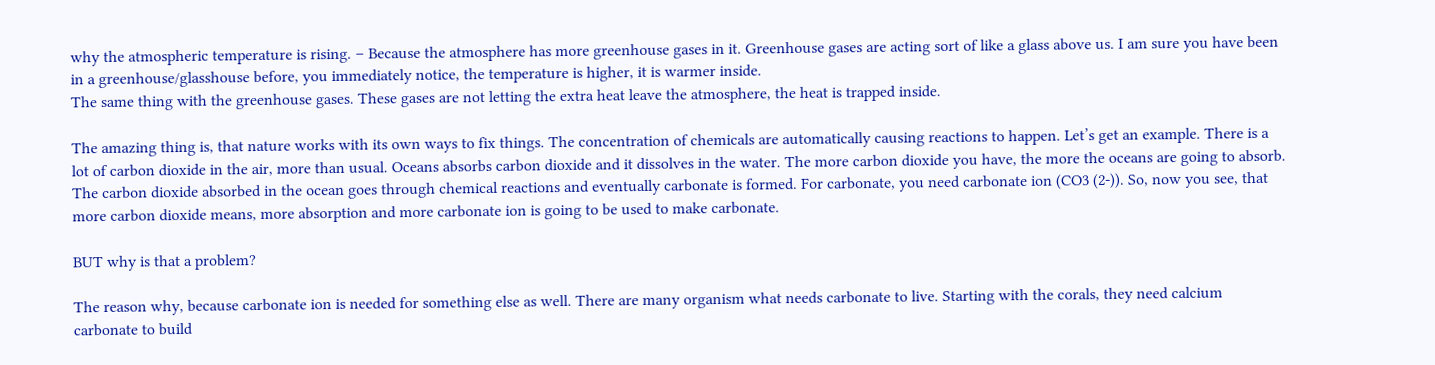why the atmospheric temperature is rising. – Because the atmosphere has more greenhouse gases in it. Greenhouse gases are acting sort of like a glass above us. I am sure you have been in a greenhouse/glasshouse before, you immediately notice, the temperature is higher, it is warmer inside.
The same thing with the greenhouse gases. These gases are not letting the extra heat leave the atmosphere, the heat is trapped inside.

The amazing thing is, that nature works with its own ways to fix things. The concentration of chemicals are automatically causing reactions to happen. Let’s get an example. There is a lot of carbon dioxide in the air, more than usual. Oceans absorbs carbon dioxide and it dissolves in the water. The more carbon dioxide you have, the more the oceans are going to absorb. The carbon dioxide absorbed in the ocean goes through chemical reactions and eventually carbonate is formed. For carbonate, you need carbonate ion (CO3 (2-)). So, now you see, that more carbon dioxide means, more absorption and more carbonate ion is going to be used to make carbonate.

BUT why is that a problem?

The reason why, because carbonate ion is needed for something else as well. There are many organism what needs carbonate to live. Starting with the corals, they need calcium carbonate to build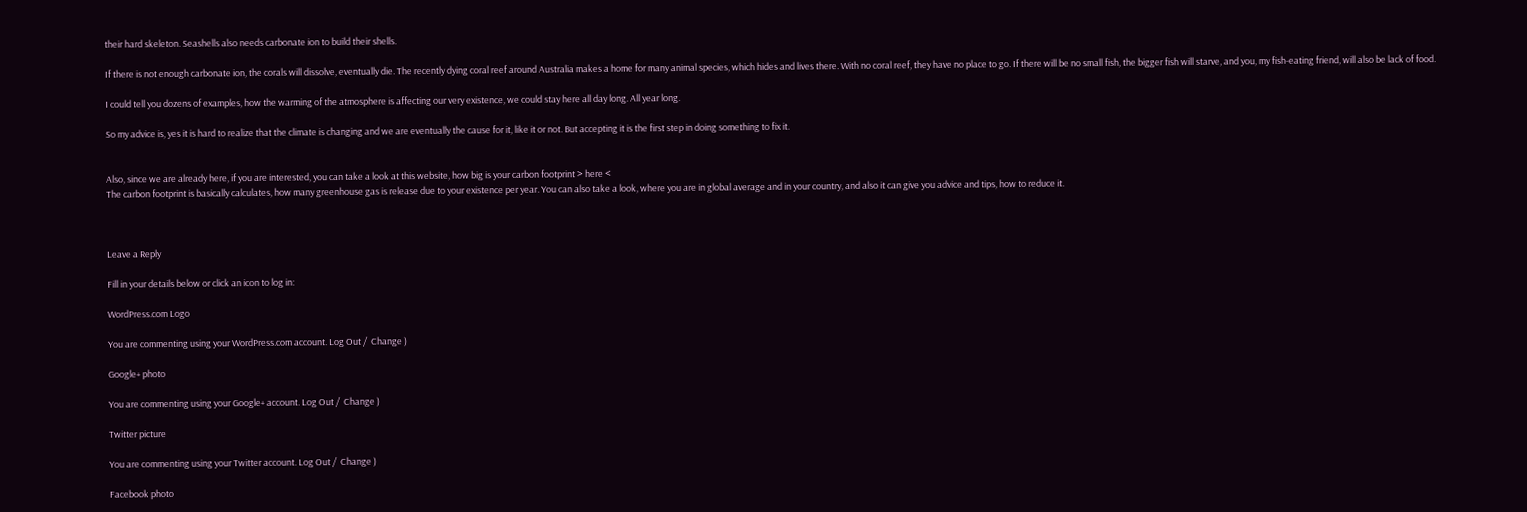their hard skeleton. Seashells also needs carbonate ion to build their shells.

If there is not enough carbonate ion, the corals will dissolve, eventually die. The recently dying coral reef around Australia makes a home for many animal species, which hides and lives there. With no coral reef, they have no place to go. If there will be no small fish, the bigger fish will starve, and you, my fish-eating friend, will also be lack of food.

I could tell you dozens of examples, how the warming of the atmosphere is affecting our very existence, we could stay here all day long. All year long.

So my advice is, yes it is hard to realize that the climate is changing and we are eventually the cause for it, like it or not. But accepting it is the first step in doing something to fix it.


Also, since we are already here, if you are interested, you can take a look at this website, how big is your carbon footprint > here <
The carbon footprint is basically calculates, how many greenhouse gas is release due to your existence per year. You can also take a look, where you are in global average and in your country, and also it can give you advice and tips, how to reduce it.



Leave a Reply

Fill in your details below or click an icon to log in:

WordPress.com Logo

You are commenting using your WordPress.com account. Log Out /  Change )

Google+ photo

You are commenting using your Google+ account. Log Out /  Change )

Twitter picture

You are commenting using your Twitter account. Log Out /  Change )

Facebook photo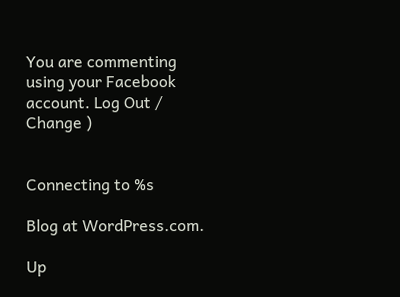You are commenting using your Facebook account. Log Out /  Change )


Connecting to %s

Blog at WordPress.com.

Up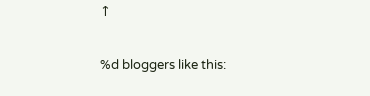↑

%d bloggers like this: